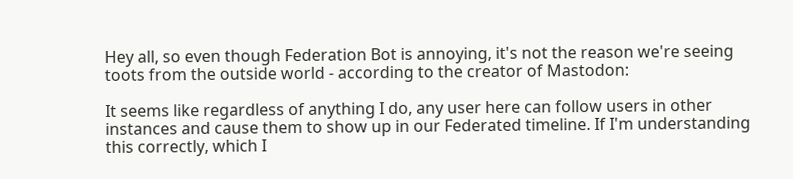Hey all, so even though Federation Bot is annoying, it's not the reason we're seeing toots from the outside world - according to the creator of Mastodon:

It seems like regardless of anything I do, any user here can follow users in other instances and cause them to show up in our Federated timeline. If I'm understanding this correctly, which I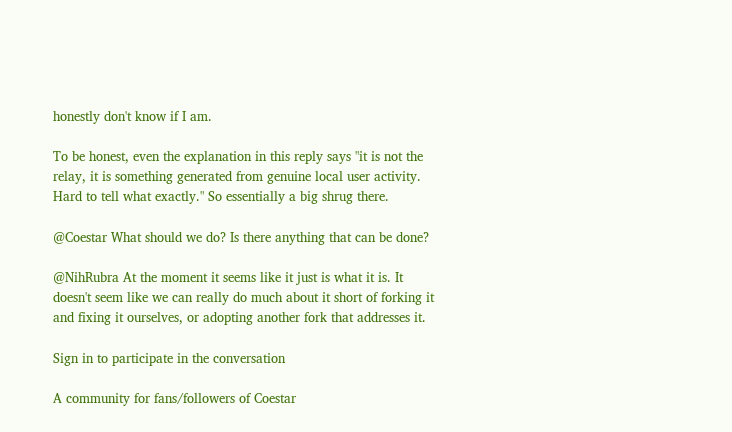honestly don't know if I am.

To be honest, even the explanation in this reply says "it is not the relay, it is something generated from genuine local user activity. Hard to tell what exactly." So essentially a big shrug there.

@Coestar What should we do? Is there anything that can be done?

@NihRubra At the moment it seems like it just is what it is. It doesn't seem like we can really do much about it short of forking it and fixing it ourselves, or adopting another fork that addresses it.

Sign in to participate in the conversation

A community for fans/followers of Coestar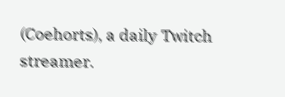(Coehorts), a daily Twitch streamer.